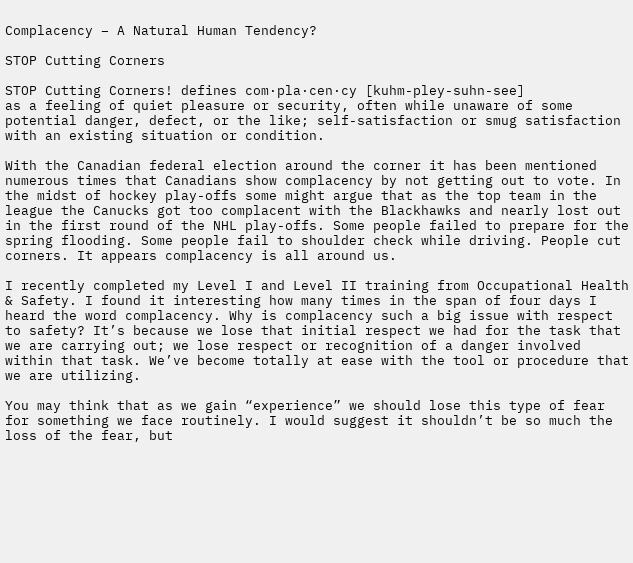Complacency – A Natural Human Tendency?

STOP Cutting Corners

STOP Cutting Corners! defines com·pla·cen·cy [kuhm-pley-suhn-see]
as a feeling of quiet pleasure or security, often while unaware of some potential danger, defect, or the like; self-satisfaction or smug satisfaction with an existing situation or condition.

With the Canadian federal election around the corner it has been mentioned numerous times that Canadians show complacency by not getting out to vote. In the midst of hockey play-offs some might argue that as the top team in the league the Canucks got too complacent with the Blackhawks and nearly lost out in the first round of the NHL play-offs. Some people failed to prepare for the spring flooding. Some people fail to shoulder check while driving. People cut corners. It appears complacency is all around us.

I recently completed my Level I and Level II training from Occupational Health & Safety. I found it interesting how many times in the span of four days I heard the word complacency. Why is complacency such a big issue with respect to safety? It’s because we lose that initial respect we had for the task that we are carrying out; we lose respect or recognition of a danger involved within that task. We’ve become totally at ease with the tool or procedure that we are utilizing.

You may think that as we gain “experience” we should lose this type of fear for something we face routinely. I would suggest it shouldn’t be so much the loss of the fear, but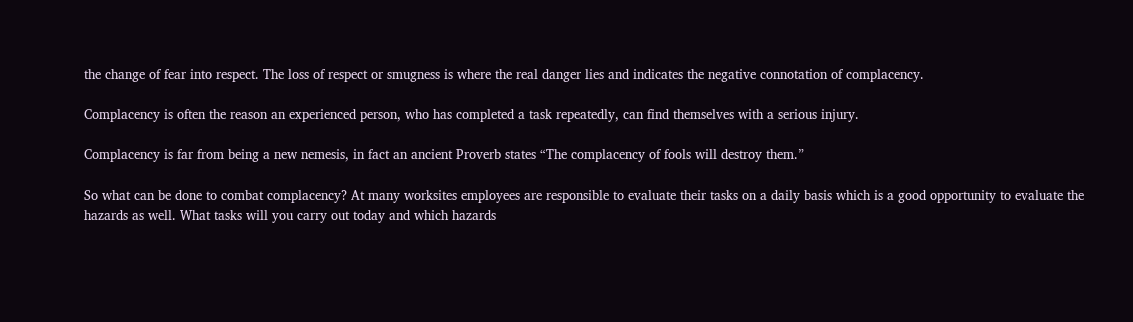the change of fear into respect. The loss of respect or smugness is where the real danger lies and indicates the negative connotation of complacency.

Complacency is often the reason an experienced person, who has completed a task repeatedly, can find themselves with a serious injury.

Complacency is far from being a new nemesis, in fact an ancient Proverb states “The complacency of fools will destroy them.”

So what can be done to combat complacency? At many worksites employees are responsible to evaluate their tasks on a daily basis which is a good opportunity to evaluate the hazards as well. What tasks will you carry out today and which hazards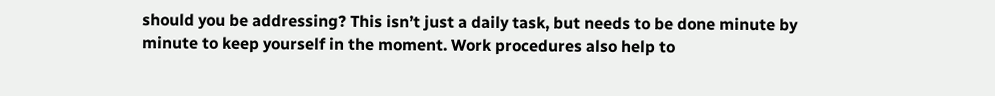should you be addressing? This isn’t just a daily task, but needs to be done minute by minute to keep yourself in the moment. Work procedures also help to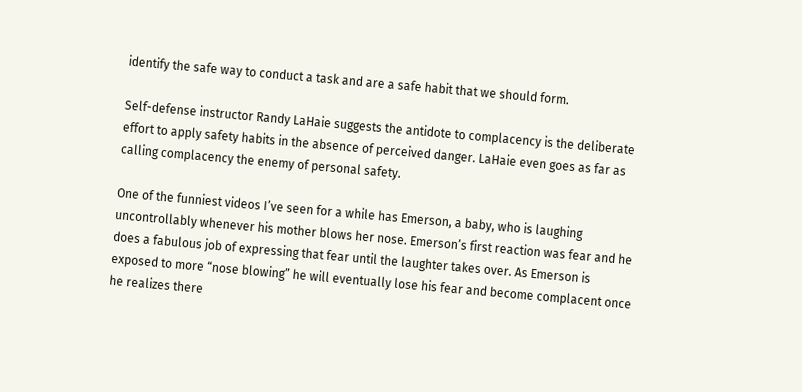identify the safe way to conduct a task and are a safe habit that we should form.

Self-defense instructor Randy LaHaie suggests the antidote to complacency is the deliberate effort to apply safety habits in the absence of perceived danger. LaHaie even goes as far as calling complacency the enemy of personal safety.

One of the funniest videos I’ve seen for a while has Emerson, a baby, who is laughing uncontrollably whenever his mother blows her nose. Emerson’s first reaction was fear and he does a fabulous job of expressing that fear until the laughter takes over. As Emerson is exposed to more “nose blowing” he will eventually lose his fear and become complacent once he realizes there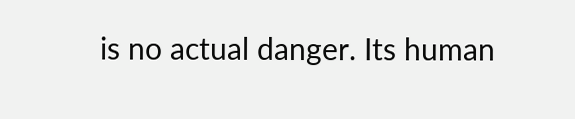is no actual danger. Its human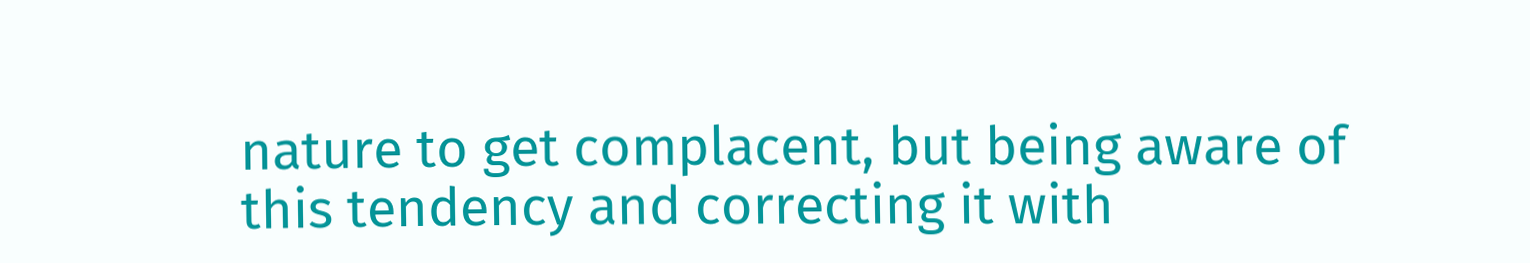nature to get complacent, but being aware of this tendency and correcting it with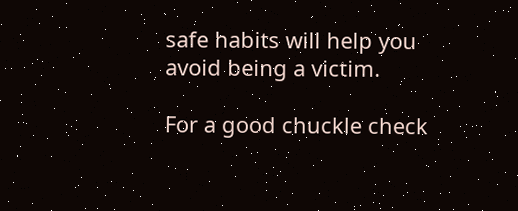safe habits will help you avoid being a victim.

For a good chuckle check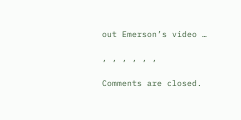out Emerson’s video …

, , , , , ,

Comments are closed.